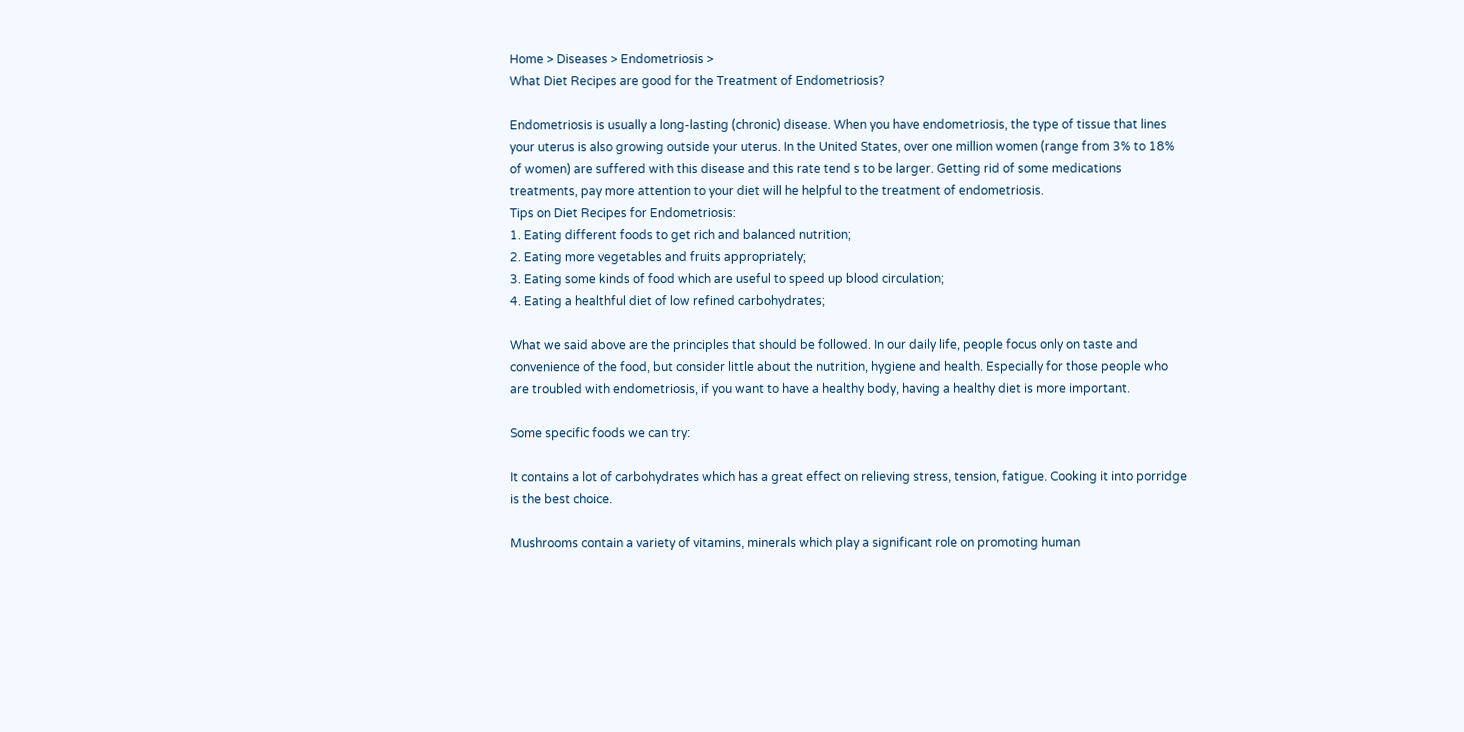Home > Diseases > Endometriosis >
What Diet Recipes are good for the Treatment of Endometriosis?

Endometriosis is usually a long-lasting (chronic) disease. When you have endometriosis, the type of tissue that lines your uterus is also growing outside your uterus. In the United States, over one million women (range from 3% to 18% of women) are suffered with this disease and this rate tend s to be larger. Getting rid of some medications treatments, pay more attention to your diet will he helpful to the treatment of endometriosis.
Tips on Diet Recipes for Endometriosis:
1. Eating different foods to get rich and balanced nutrition;
2. Eating more vegetables and fruits appropriately;
3. Eating some kinds of food which are useful to speed up blood circulation;
4. Eating a healthful diet of low refined carbohydrates;

What we said above are the principles that should be followed. In our daily life, people focus only on taste and convenience of the food, but consider little about the nutrition, hygiene and health. Especially for those people who are troubled with endometriosis, if you want to have a healthy body, having a healthy diet is more important.

Some specific foods we can try:

It contains a lot of carbohydrates which has a great effect on relieving stress, tension, fatigue. Cooking it into porridge is the best choice.

Mushrooms contain a variety of vitamins, minerals which play a significant role on promoting human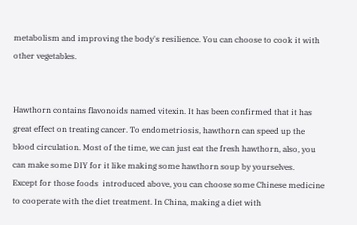metabolism and improving the body's resilience. You can choose to cook it with other vegetables.


Hawthorn contains flavonoids named vitexin. It has been confirmed that it has great effect on treating cancer. To endometriosis, hawthorn can speed up the blood circulation. Most of the time, we can just eat the fresh hawthorn, also, you can make some DIY for it like making some hawthorn soup by yourselves.
Except for those foods  introduced above, you can choose some Chinese medicine to cooperate with the diet treatment. In China, making a diet with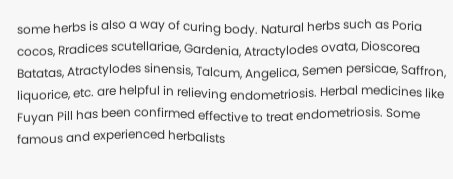some herbs is also a way of curing body. Natural herbs such as Poria cocos, Rradices scutellariae, Gardenia, Atractylodes ovata, Dioscorea Batatas, Atractylodes sinensis, Talcum, Angelica, Semen persicae, Saffron, liquorice, etc. are helpful in relieving endometriosis. Herbal medicines like Fuyan Pill has been confirmed effective to treat endometriosis. Some famous and experienced herbalists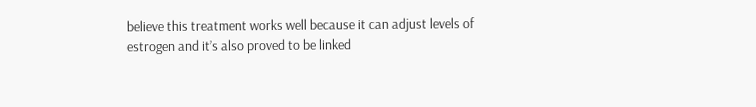believe this treatment works well because it can adjust levels of estrogen and it’s also proved to be linked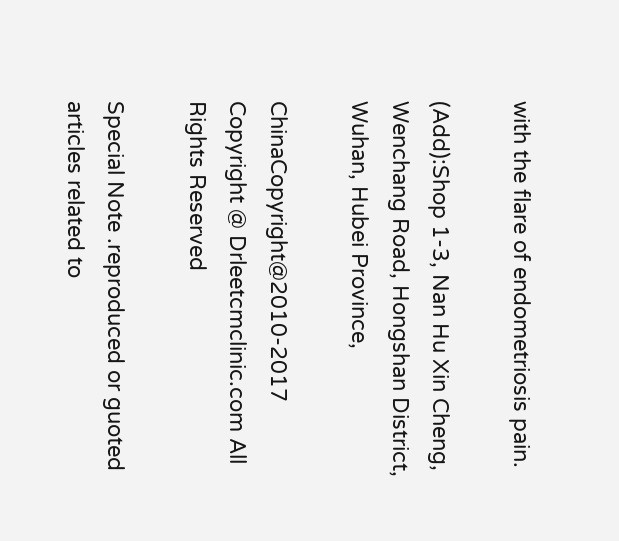with the flare of endometriosis pain.

(Add):Shop 1-3, Nan Hu Xin Cheng, Wenchang Road, Hongshan District, Wuhan, Hubei Province,

ChinaCopyright@2010-2017 Copyright @ Drleetcmclinic.com All Rights Reserved

Special Note .reproduced or guoted articles related to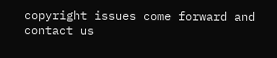copyright issues come forward and contact us